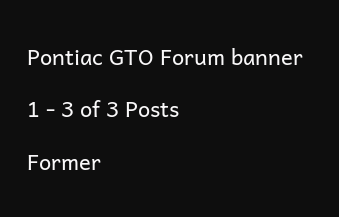Pontiac GTO Forum banner

1 - 3 of 3 Posts

Former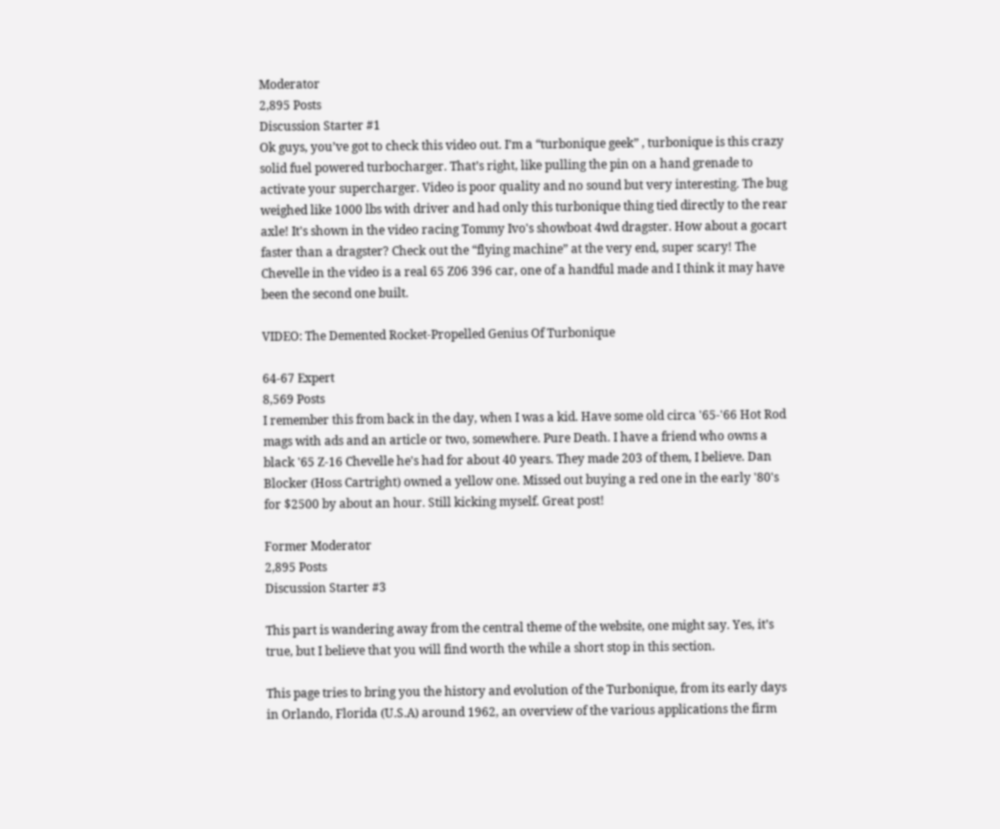Moderator
2,895 Posts
Discussion Starter #1
Ok guys, you’ve got to check this video out. I’m a “turbonique geek” , turbonique is this crazy solid fuel powered turbocharger. That’s right, like pulling the pin on a hand grenade to activate your supercharger. Video is poor quality and no sound but very interesting. The bug weighed like 1000 lbs with driver and had only this turbonique thing tied directly to the rear axle! It's shown in the video racing Tommy Ivo's showboat 4wd dragster. How about a gocart faster than a dragster? Check out the “flying machine” at the very end, super scary! The Chevelle in the video is a real 65 Z06 396 car, one of a handful made and I think it may have been the second one built.

VIDEO: The Demented Rocket-Propelled Genius Of Turbonique

64-67 Expert
8,569 Posts
I remember this from back in the day, when I was a kid. Have some old circa '65-'66 Hot Rod mags with ads and an article or two, somewhere. Pure Death. I have a friend who owns a black '65 Z-16 Chevelle he's had for about 40 years. They made 203 of them, I believe. Dan Blocker (Hoss Cartright) owned a yellow one. Missed out buying a red one in the early '80's for $2500 by about an hour. Still kicking myself. Great post!

Former Moderator
2,895 Posts
Discussion Starter #3

This part is wandering away from the central theme of the website, one might say. Yes, it’s true, but I believe that you will find worth the while a short stop in this section.

This page tries to bring you the history and evolution of the Turbonique, from its early days in Orlando, Florida (U.S.A) around 1962, an overview of the various applications the firm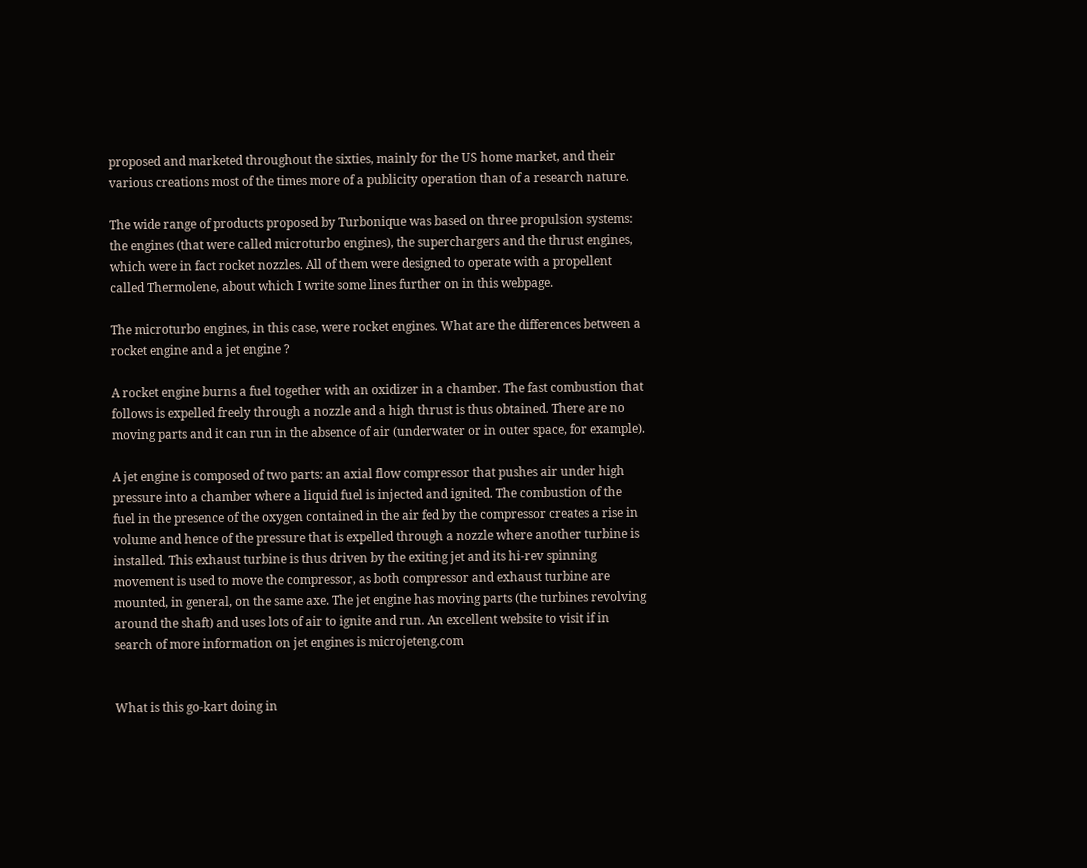proposed and marketed throughout the sixties, mainly for the US home market, and their various creations most of the times more of a publicity operation than of a research nature.

The wide range of products proposed by Turbonique was based on three propulsion systems: the engines (that were called microturbo engines), the superchargers and the thrust engines, which were in fact rocket nozzles. All of them were designed to operate with a propellent called Thermolene, about which I write some lines further on in this webpage.

The microturbo engines, in this case, were rocket engines. What are the differences between a rocket engine and a jet engine ?

A rocket engine burns a fuel together with an oxidizer in a chamber. The fast combustion that follows is expelled freely through a nozzle and a high thrust is thus obtained. There are no moving parts and it can run in the absence of air (underwater or in outer space, for example).

A jet engine is composed of two parts: an axial flow compressor that pushes air under high pressure into a chamber where a liquid fuel is injected and ignited. The combustion of the fuel in the presence of the oxygen contained in the air fed by the compressor creates a rise in volume and hence of the pressure that is expelled through a nozzle where another turbine is installed. This exhaust turbine is thus driven by the exiting jet and its hi-rev spinning movement is used to move the compressor, as both compressor and exhaust turbine are mounted, in general, on the same axe. The jet engine has moving parts (the turbines revolving around the shaft) and uses lots of air to ignite and run. An excellent website to visit if in search of more information on jet engines is microjeteng.com


What is this go-kart doing in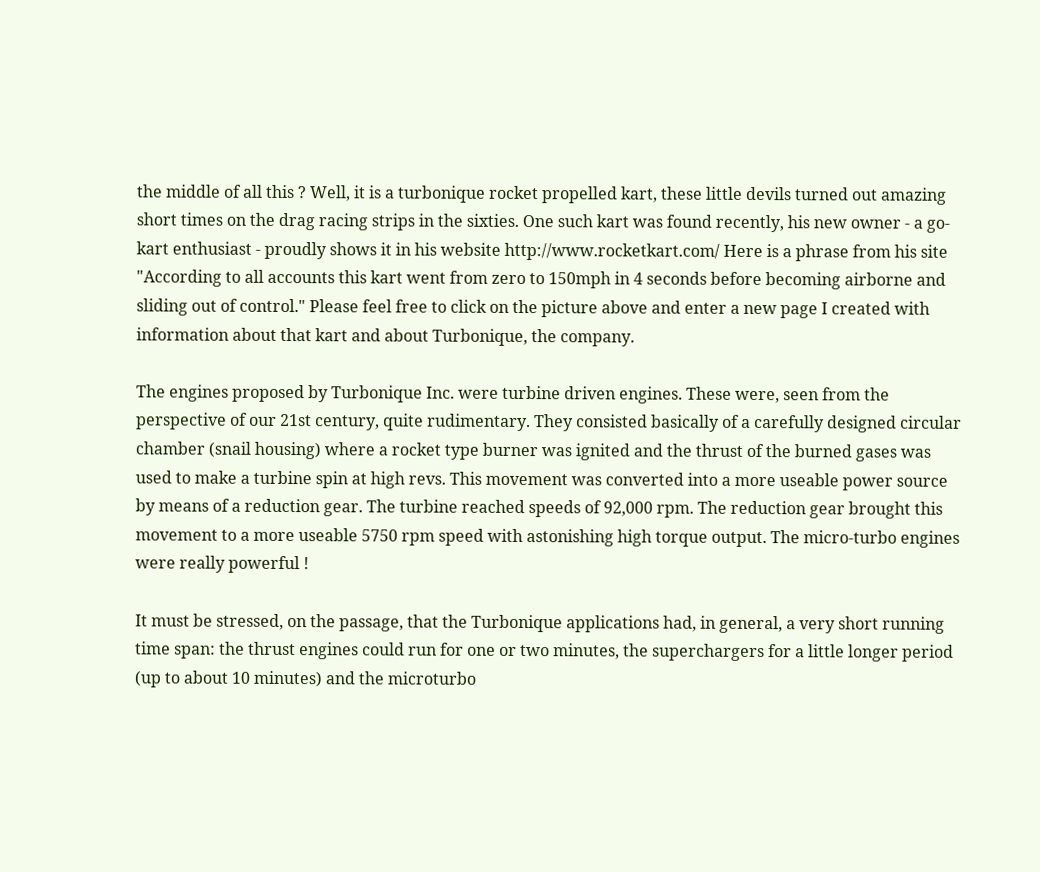the middle of all this ? Well, it is a turbonique rocket propelled kart, these little devils turned out amazing short times on the drag racing strips in the sixties. One such kart was found recently, his new owner - a go-kart enthusiast - proudly shows it in his website http://www.rocketkart.com/ Here is a phrase from his site "According to all accounts this kart went from zero to 150mph in 4 seconds before becoming airborne and sliding out of control." Please feel free to click on the picture above and enter a new page I created with information about that kart and about Turbonique, the company.

The engines proposed by Turbonique Inc. were turbine driven engines. These were, seen from the perspective of our 21st century, quite rudimentary. They consisted basically of a carefully designed circular chamber (snail housing) where a rocket type burner was ignited and the thrust of the burned gases was used to make a turbine spin at high revs. This movement was converted into a more useable power source by means of a reduction gear. The turbine reached speeds of 92,000 rpm. The reduction gear brought this movement to a more useable 5750 rpm speed with astonishing high torque output. The micro-turbo engines were really powerful !

It must be stressed, on the passage, that the Turbonique applications had, in general, a very short running time span: the thrust engines could run for one or two minutes, the superchargers for a little longer period (up to about 10 minutes) and the microturbo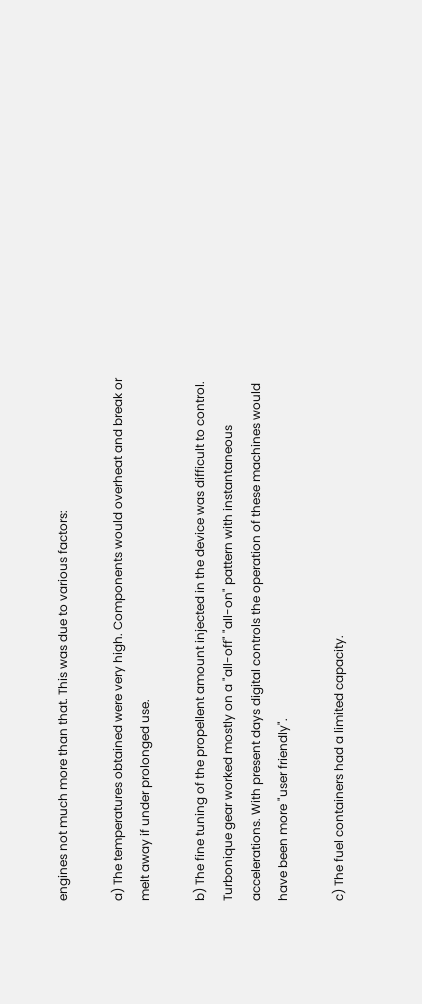engines not much more than that. This was due to various factors:

a) The temperatures obtained were very high. Components would overheat and break or melt away if under prolonged use.

b) The fine tuning of the propellent amount injected in the device was difficult to control. Turbonique gear worked mostly on a "all-off" "all-on" pattern with instantaneous accelerations. With present days digital controls the operation of these machines would have been more "user friendly".

c) The fuel containers had a limited capacity.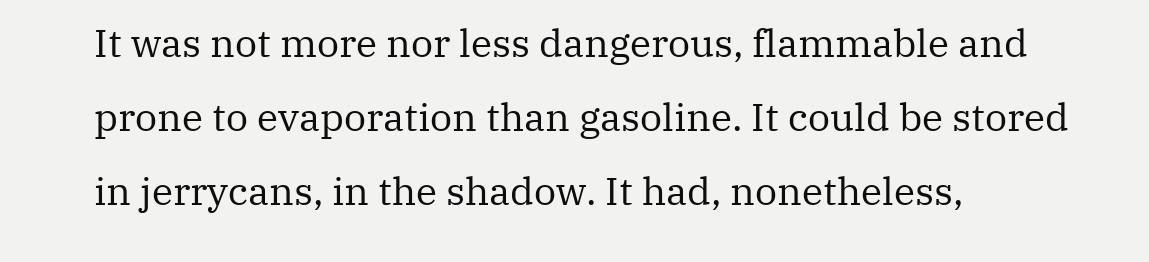It was not more nor less dangerous, flammable and prone to evaporation than gasoline. It could be stored in jerrycans, in the shadow. It had, nonetheless,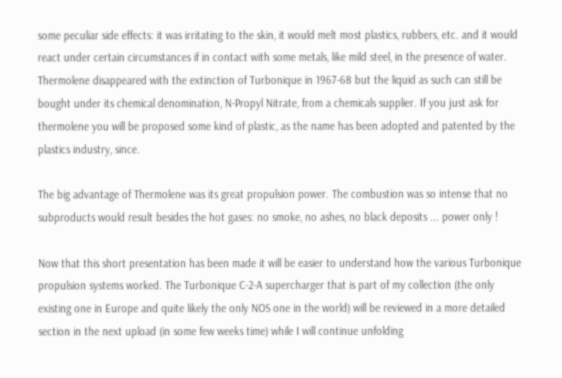some peculiar side effects: it was irritating to the skin, it would melt most plastics, rubbers, etc. and it would react under certain circumstances if in contact with some metals, like mild steel, in the presence of water. Thermolene disappeared with the extinction of Turbonique in 1967-68 but the liquid as such can still be bought under its chemical denomination, N-Propyl Nitrate, from a chemicals supplier. If you just ask for thermolene you will be proposed some kind of plastic, as the name has been adopted and patented by the plastics industry, since.

The big advantage of Thermolene was its great propulsion power. The combustion was so intense that no subproducts would result besides the hot gases: no smoke, no ashes, no black deposits ... power only !

Now that this short presentation has been made it will be easier to understand how the various Turbonique propulsion systems worked. The Turbonique C-2-A supercharger that is part of my collection (the only existing one in Europe and quite likely the only NOS one in the world) will be reviewed in a more detailed section in the next upload (in some few weeks time) while I will continue unfolding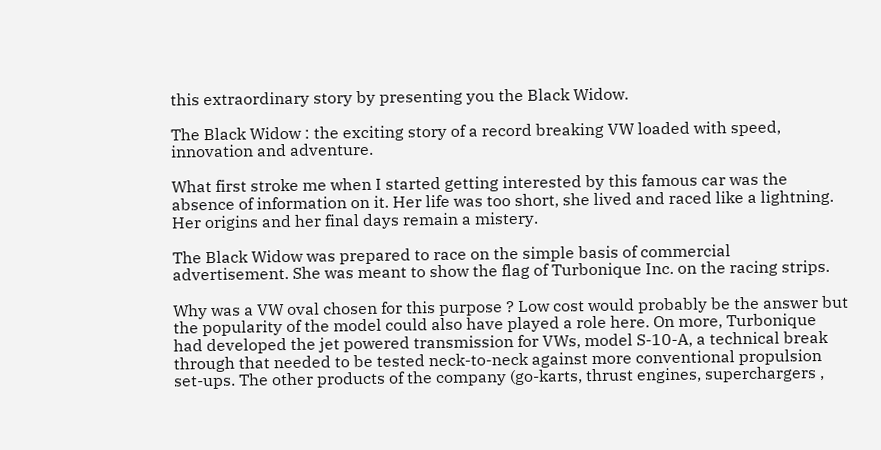this extraordinary story by presenting you the Black Widow.

The Black Widow : the exciting story of a record breaking VW loaded with speed, innovation and adventure.

What first stroke me when I started getting interested by this famous car was the absence of information on it. Her life was too short, she lived and raced like a lightning. Her origins and her final days remain a mistery.

The Black Widow was prepared to race on the simple basis of commercial advertisement. She was meant to show the flag of Turbonique Inc. on the racing strips.

Why was a VW oval chosen for this purpose ? Low cost would probably be the answer but the popularity of the model could also have played a role here. On more, Turbonique had developed the jet powered transmission for VWs, model S-10-A, a technical break through that needed to be tested neck-to-neck against more conventional propulsion set-ups. The other products of the company (go-karts, thrust engines, superchargers ,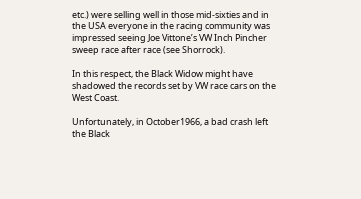etc.) were selling well in those mid-sixties and in the USA everyone in the racing community was impressed seeing Joe Vittone’s VW Inch Pincher sweep race after race (see Shorrock).

In this respect, the Black Widow might have shadowed the records set by VW race cars on the West Coast.

Unfortunately, in October1966, a bad crash left the Black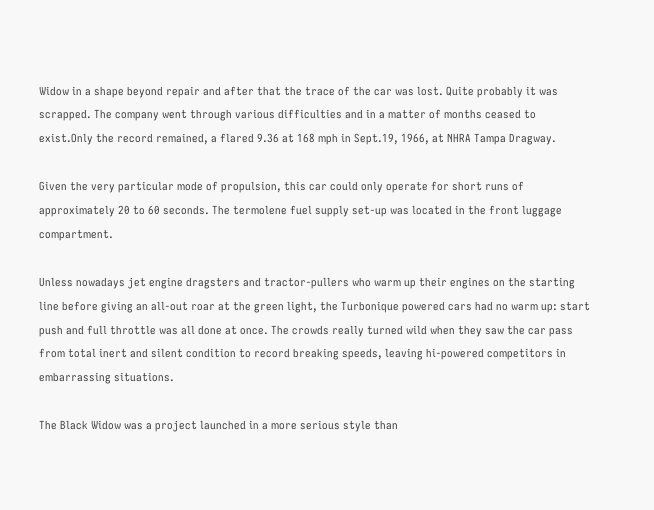Widow in a shape beyond repair and after that the trace of the car was lost. Quite probably it was scrapped. The company went through various difficulties and in a matter of months ceased to exist.Only the record remained, a flared 9.36 at 168 mph in Sept.19, 1966, at NHRA Tampa Dragway.

Given the very particular mode of propulsion, this car could only operate for short runs of approximately 20 to 60 seconds. The termolene fuel supply set-up was located in the front luggage compartment.

Unless nowadays jet engine dragsters and tractor-pullers who warm up their engines on the starting line before giving an all-out roar at the green light, the Turbonique powered cars had no warm up: start push and full throttle was all done at once. The crowds really turned wild when they saw the car pass from total inert and silent condition to record breaking speeds, leaving hi-powered competitors in embarrassing situations.

The Black Widow was a project launched in a more serious style than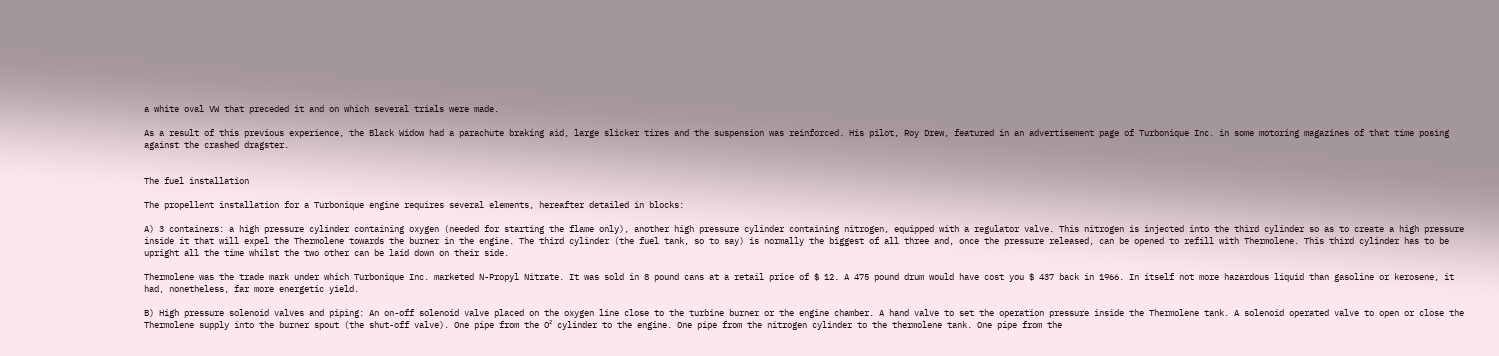a white oval VW that preceded it and on which several trials were made.

As a result of this previous experience, the Black Widow had a parachute braking aid, large slicker tires and the suspension was reinforced. His pilot, Roy Drew, featured in an advertisement page of Turbonique Inc. in some motoring magazines of that time posing against the crashed dragster.


The fuel installation

The propellent installation for a Turbonique engine requires several elements, hereafter detailed in blocks:

A) 3 containers: a high pressure cylinder containing oxygen (needed for starting the flame only), another high pressure cylinder containing nitrogen, equipped with a regulator valve. This nitrogen is injected into the third cylinder so as to create a high pressure inside it that will expel the Thermolene towards the burner in the engine. The third cylinder (the fuel tank, so to say) is normally the biggest of all three and, once the pressure released, can be opened to refill with Thermolene. This third cylinder has to be upright all the time whilst the two other can be laid down on their side.

Thermolene was the trade mark under which Turbonique Inc. marketed N-Propyl Nitrate. It was sold in 8 pound cans at a retail price of $ 12. A 475 pound drum would have cost you $ 437 back in 1966. In itself not more hazardous liquid than gasoline or kerosene, it had, nonetheless, far more energetic yield.

B) High pressure solenoid valves and piping: An on-off solenoid valve placed on the oxygen line close to the turbine burner or the engine chamber. A hand valve to set the operation pressure inside the Thermolene tank. A solenoid operated valve to open or close the Thermolene supply into the burner spout (the shut-off valve). One pipe from the O² cylinder to the engine. One pipe from the nitrogen cylinder to the thermolene tank. One pipe from the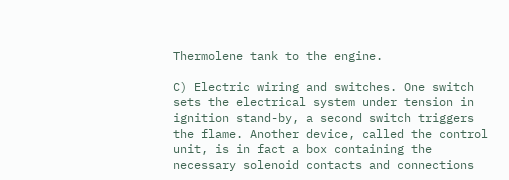Thermolene tank to the engine.

C) Electric wiring and switches. One switch sets the electrical system under tension in ignition stand-by, a second switch triggers the flame. Another device, called the control unit, is in fact a box containing the necessary solenoid contacts and connections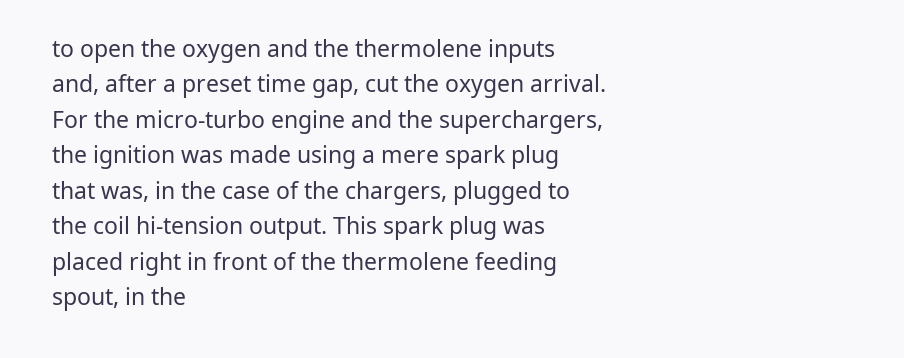to open the oxygen and the thermolene inputs and, after a preset time gap, cut the oxygen arrival. For the micro-turbo engine and the superchargers, the ignition was made using a mere spark plug that was, in the case of the chargers, plugged to the coil hi-tension output. This spark plug was placed right in front of the thermolene feeding spout, in the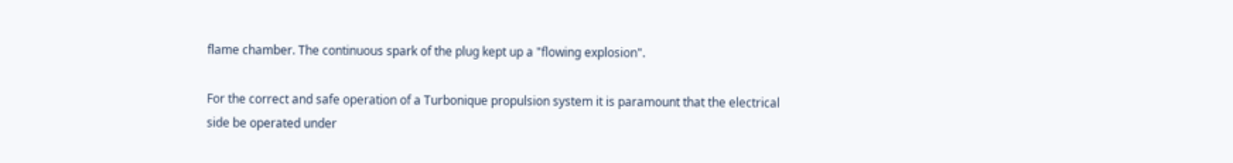flame chamber. The continuous spark of the plug kept up a "flowing explosion".

For the correct and safe operation of a Turbonique propulsion system it is paramount that the electrical side be operated under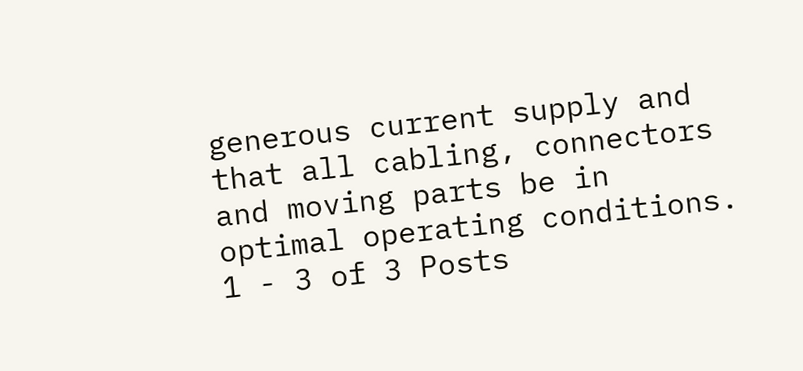generous current supply and that all cabling, connectors and moving parts be in optimal operating conditions.
1 - 3 of 3 Posts